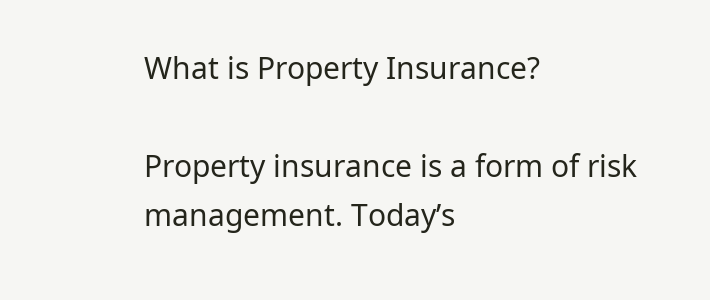What is Property Insurance?

Property insurance is a form of risk management. Today’s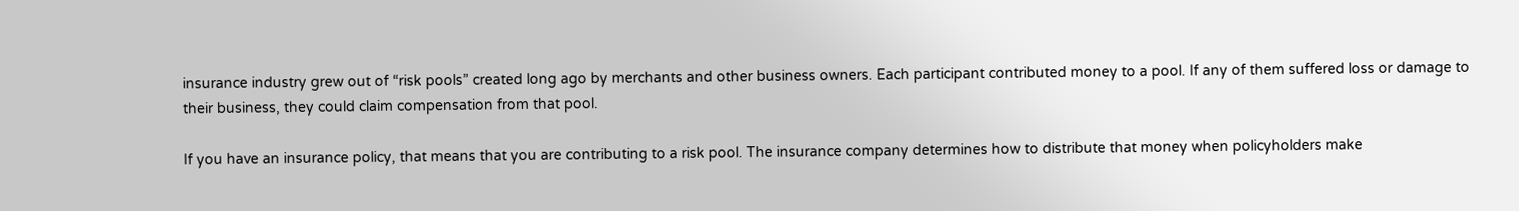insurance industry grew out of “risk pools” created long ago by merchants and other business owners. Each participant contributed money to a pool. If any of them suffered loss or damage to their business, they could claim compensation from that pool.

If you have an insurance policy, that means that you are contributing to a risk pool. The insurance company determines how to distribute that money when policyholders make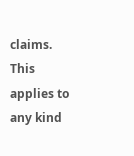claims. This applies to any kind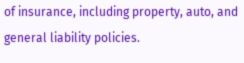of insurance, including property, auto, and general liability policies.